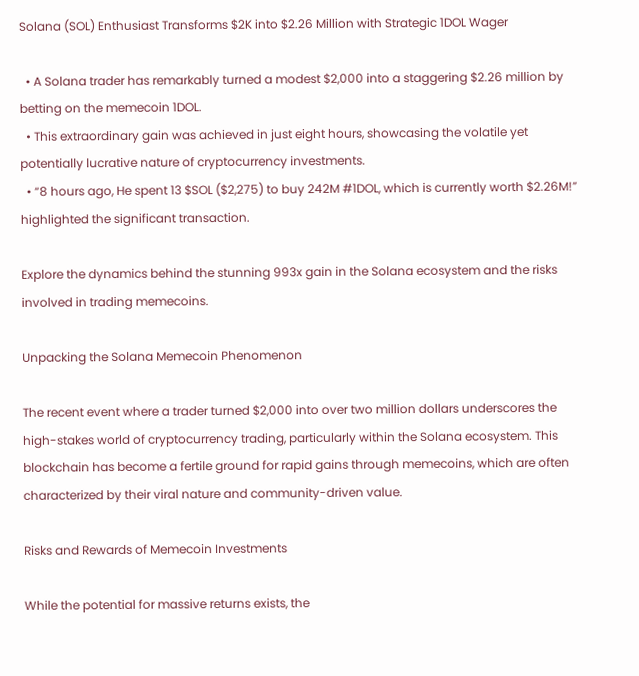Solana (SOL) Enthusiast Transforms $2K into $2.26 Million with Strategic 1DOL Wager

  • A Solana trader has remarkably turned a modest $2,000 into a staggering $2.26 million by betting on the memecoin 1DOL.
  • This extraordinary gain was achieved in just eight hours, showcasing the volatile yet potentially lucrative nature of cryptocurrency investments.
  • “8 hours ago, He spent 13 $SOL ($2,275) to buy 242M #1DOL, which is currently worth $2.26M!” highlighted the significant transaction.

Explore the dynamics behind the stunning 993x gain in the Solana ecosystem and the risks involved in trading memecoins.

Unpacking the Solana Memecoin Phenomenon

The recent event where a trader turned $2,000 into over two million dollars underscores the high-stakes world of cryptocurrency trading, particularly within the Solana ecosystem. This blockchain has become a fertile ground for rapid gains through memecoins, which are often characterized by their viral nature and community-driven value.

Risks and Rewards of Memecoin Investments

While the potential for massive returns exists, the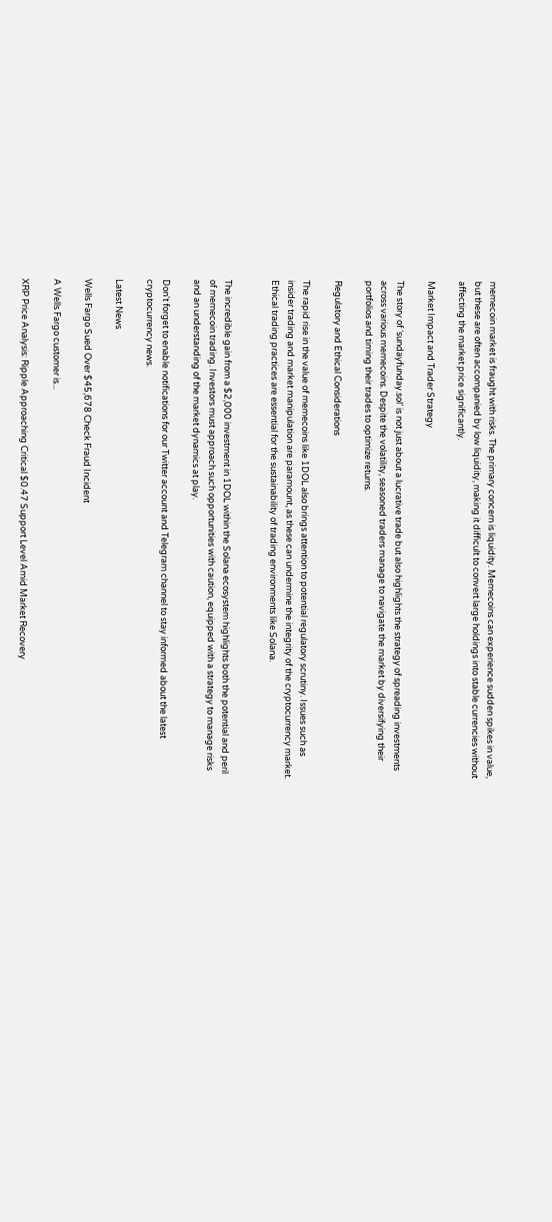memecoin market is fraught with risks. The primary concern is liquidity. Memecoins can experience sudden spikes in value, but these are often accompanied by low liquidity, making it difficult to convert large holdings into stable currencies without affecting the market price significantly.

Market Impact and Trader Strategy

The story of ‘sundayfunday.sol’ is not just about a lucrative trade but also highlights the strategy of spreading investments across various memecoins. Despite the volatility, seasoned traders manage to navigate the market by diversifying their portfolios and timing their trades to optimize returns.

Regulatory and Ethical Considerations

The rapid rise in the value of memecoins like 1DOL also brings attention to potential regulatory scrutiny. Issues such as insider trading and market manipulation are paramount, as these can undermine the integrity of the cryptocurrency market. Ethical trading practices are essential for the sustainability of trading environments like Solana.


The incredible gain from a $2,000 investment in 1DOL within the Solana ecosystem highlights both the potential and peril of memecoin trading. Investors must approach such opportunities with caution, equipped with a strategy to manage risks and an understanding of the market dynamics at play.

Don't forget to enable notifications for our Twitter account and Telegram channel to stay informed about the latest cryptocurrency news.

Latest News

Wells Fargo Sued Over $45,678 Check Fraud Incident

A Wells Fargo customer is...

XRP Price Analysis: Ripple Approaching Critical $0.47 Support Level Amid Market Recovery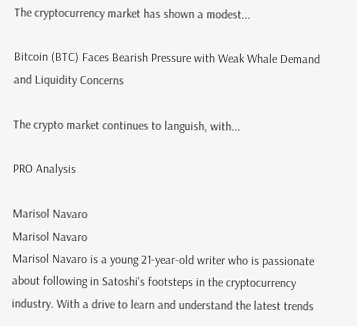The cryptocurrency market has shown a modest...

Bitcoin (BTC) Faces Bearish Pressure with Weak Whale Demand and Liquidity Concerns

The crypto market continues to languish, with...

PRO Analysis

Marisol Navaro
Marisol Navaro
Marisol Navaro is a young 21-year-old writer who is passionate about following in Satoshi's footsteps in the cryptocurrency industry. With a drive to learn and understand the latest trends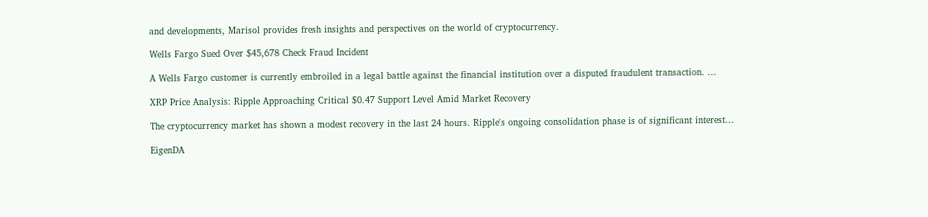and developments, Marisol provides fresh insights and perspectives on the world of cryptocurrency.

Wells Fargo Sued Over $45,678 Check Fraud Incident

A Wells Fargo customer is currently embroiled in a legal battle against the financial institution over a disputed fraudulent transaction. ...

XRP Price Analysis: Ripple Approaching Critical $0.47 Support Level Amid Market Recovery

The cryptocurrency market has shown a modest recovery in the last 24 hours. Ripple's ongoing consolidation phase is of significant interest...

EigenDA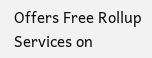Offers Free Rollup Services on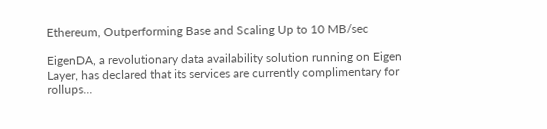Ethereum, Outperforming Base and Scaling Up to 10 MB/sec

EigenDA, a revolutionary data availability solution running on Eigen Layer, has declared that its services are currently complimentary for rollups...